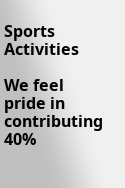Sports Activities

We feel pride in contributing 40%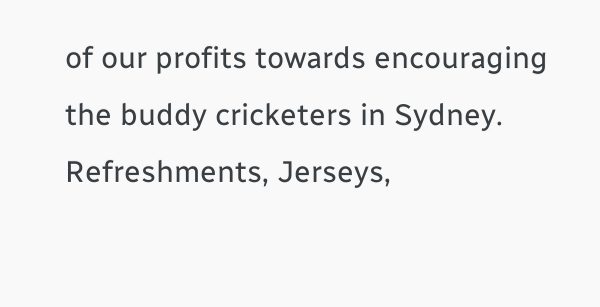of our profits towards encouraging the buddy cricketers in Sydney. Refreshments, Jerseys,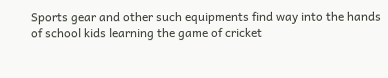Sports gear and other such equipments find way into the hands of school kids learning the game of cricket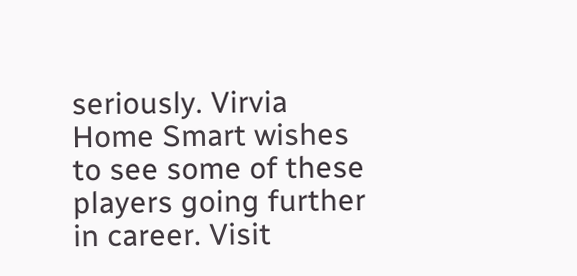seriously. Virvia Home Smart wishes to see some of these players going further in career. Visit